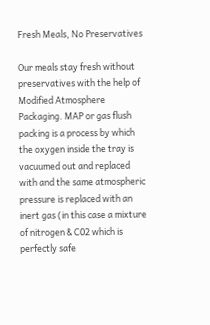Fresh Meals, No Preservatives

Our meals stay fresh without preservatives with the help of Modified Atmosphere Packaging. MAP or gas flush packing is a process by which the oxygen inside the tray is vacuumed out and replaced with and the same atmospheric pressure is replaced with an inert gas (in this case a mixture of nitrogen & C02 which is perfectly safe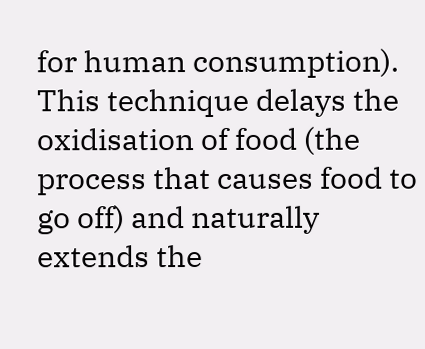for human consumption). This technique delays the oxidisation of food (the process that causes food to go off) and naturally extends the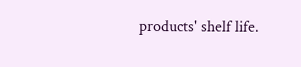products' shelf life.